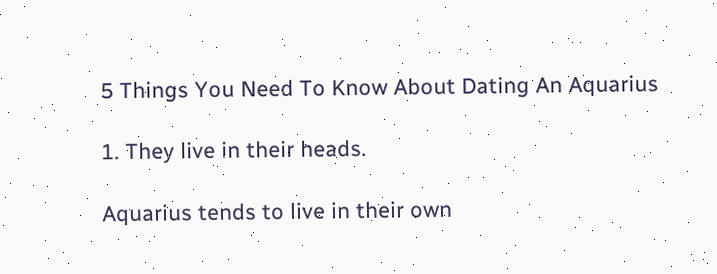5 Things You Need To Know About Dating An Aquarius

1. They live in their heads.

Aquarius tends to live in their own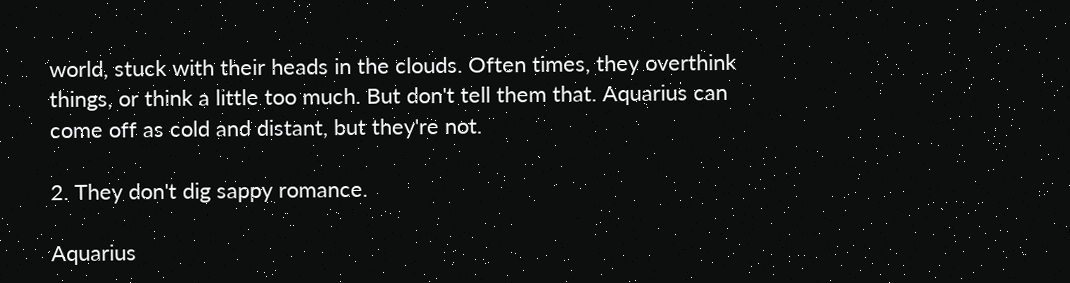world, stuck with their heads in the clouds. Often times, they overthink things, or think a little too much. But don't tell them that. Aquarius can come off as cold and distant, but they're not.

2. They don't dig sappy romance.

Aquarius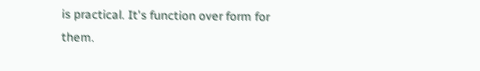is practical. It's function over form for them.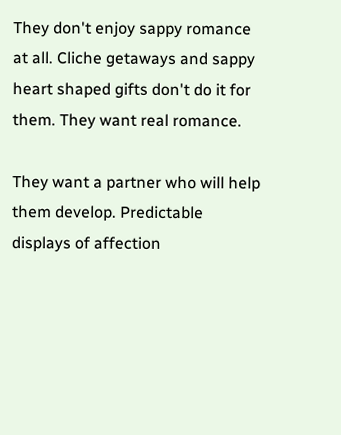They don't enjoy sappy romance at all. Cliche getaways and sappy heart shaped gifts don't do it for them. They want real romance.

They want a partner who will help them develop. Predictable displays of affection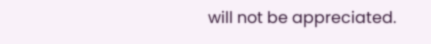will not be appreciated.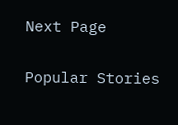Next Page

Popular Stories